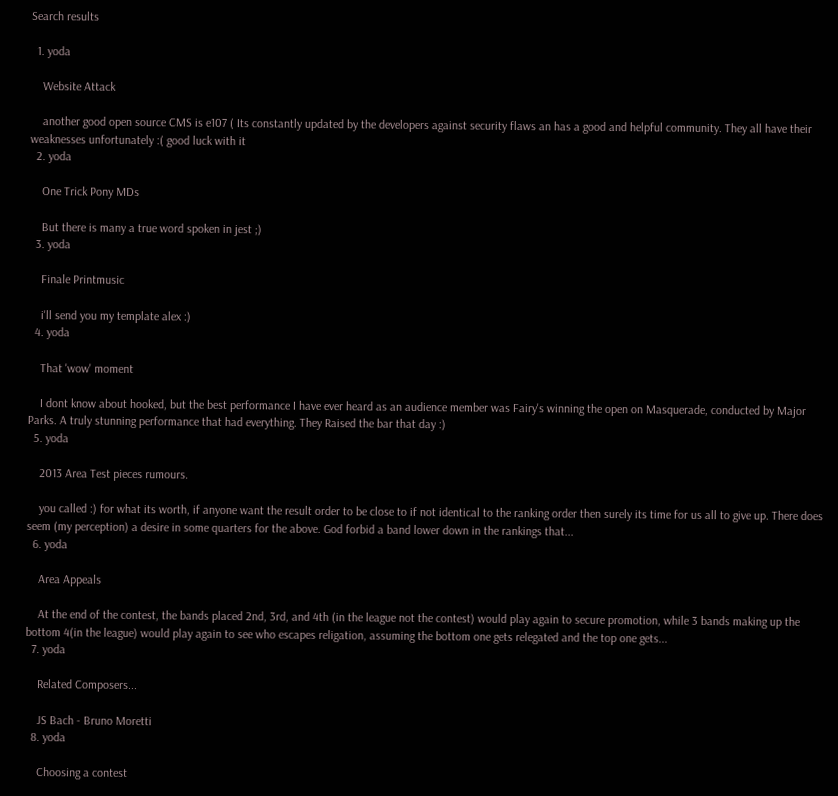Search results

  1. yoda

    Website Attack

    another good open source CMS is e107 ( Its constantly updated by the developers against security flaws an has a good and helpful community. They all have their weaknesses unfortunately :( good luck with it
  2. yoda

    One Trick Pony MDs

    But there is many a true word spoken in jest ;)
  3. yoda

    Finale Printmusic

    i'll send you my template alex :)
  4. yoda

    That 'wow' moment

    I dont know about hooked, but the best performance I have ever heard as an audience member was Fairy's winning the open on Masquerade, conducted by Major Parks. A truly stunning performance that had everything. They Raised the bar that day :)
  5. yoda

    2013 Area Test pieces rumours.

    you called :) for what its worth, if anyone want the result order to be close to if not identical to the ranking order then surely its time for us all to give up. There does seem (my perception) a desire in some quarters for the above. God forbid a band lower down in the rankings that...
  6. yoda

    Area Appeals

    At the end of the contest, the bands placed 2nd, 3rd, and 4th (in the league not the contest) would play again to secure promotion, while 3 bands making up the bottom 4(in the league) would play again to see who escapes religation, assuming the bottom one gets relegated and the top one gets...
  7. yoda

    Related Composers...

    JS Bach - Bruno Moretti
  8. yoda

    Choosing a contest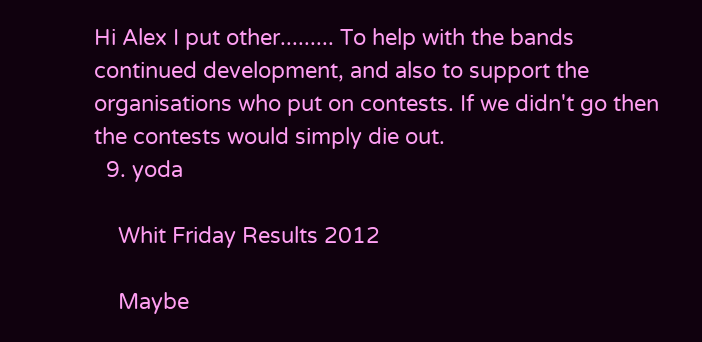Hi Alex I put other......... To help with the bands continued development, and also to support the organisations who put on contests. If we didn't go then the contests would simply die out.
  9. yoda

    Whit Friday Results 2012

    Maybe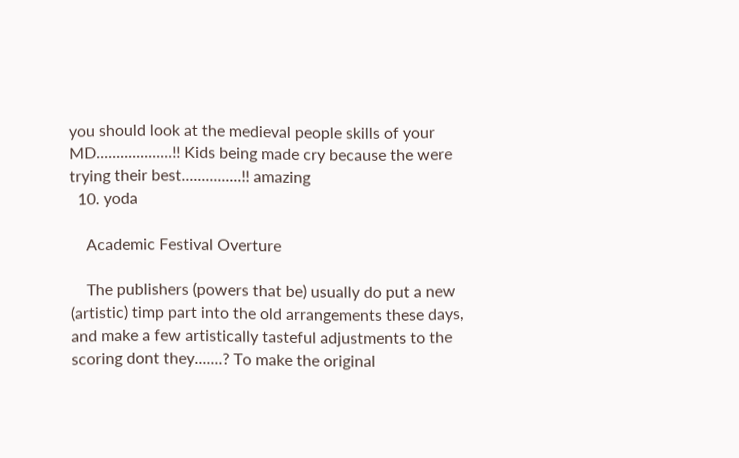you should look at the medieval people skills of your MD...................!! Kids being made cry because the were trying their best...............!! amazing
  10. yoda

    Academic Festival Overture

    The publishers (powers that be) usually do put a new (artistic) timp part into the old arrangements these days, and make a few artistically tasteful adjustments to the scoring dont they.......? To make the original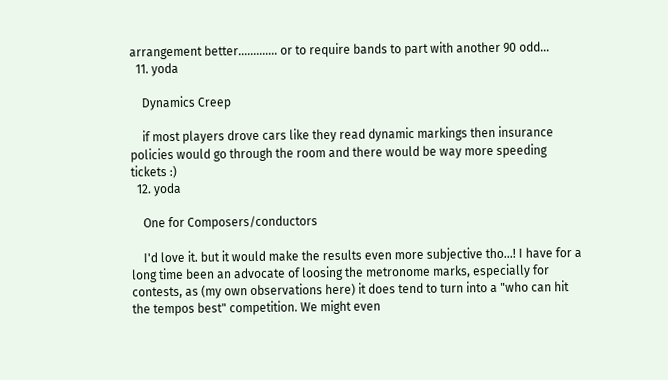arrangement better............. or to require bands to part with another 90 odd...
  11. yoda

    Dynamics Creep

    if most players drove cars like they read dynamic markings then insurance policies would go through the room and there would be way more speeding tickets :)
  12. yoda

    One for Composers/conductors

    I'd love it. but it would make the results even more subjective tho...! I have for a long time been an advocate of loosing the metronome marks, especially for contests, as (my own observations here) it does tend to turn into a "who can hit the tempos best" competition. We might even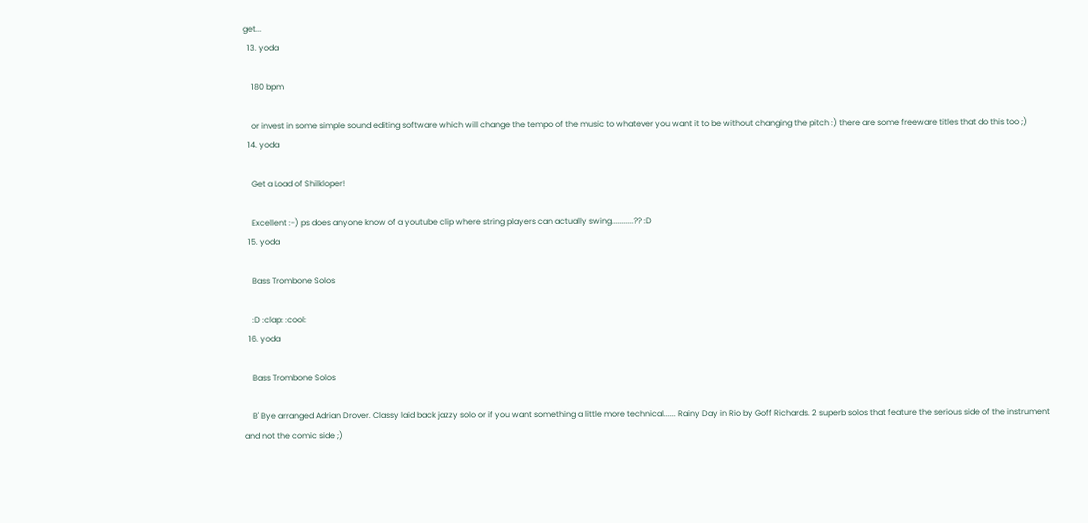get...
  13. yoda

    180 bpm

    or invest in some simple sound editing software which will change the tempo of the music to whatever you want it to be without changing the pitch :) there are some freeware titles that do this too ;)
  14. yoda

    Get a Load of Shilkloper!

    Excellent :-) ps does anyone know of a youtube clip where string players can actually swing...........?? :D
  15. yoda

    Bass Trombone Solos

    :D :clap: :cool:
  16. yoda

    Bass Trombone Solos

    B' Bye arranged Adrian Drover. Classy laid back jazzy solo or if you want something a little more technical...... Rainy Day in Rio by Goff Richards. 2 superb solos that feature the serious side of the instrument and not the comic side ;)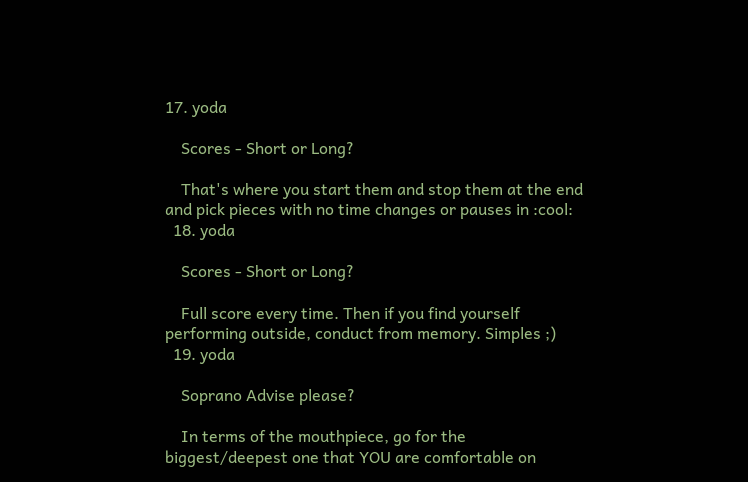17. yoda

    Scores - Short or Long?

    That's where you start them and stop them at the end and pick pieces with no time changes or pauses in :cool:
  18. yoda

    Scores - Short or Long?

    Full score every time. Then if you find yourself performing outside, conduct from memory. Simples ;)
  19. yoda

    Soprano Advise please?

    In terms of the mouthpiece, go for the biggest/deepest one that YOU are comfortable on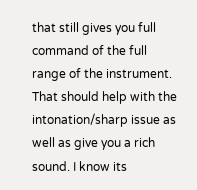that still gives you full command of the full range of the instrument. That should help with the intonation/sharp issue as well as give you a rich sound. I know its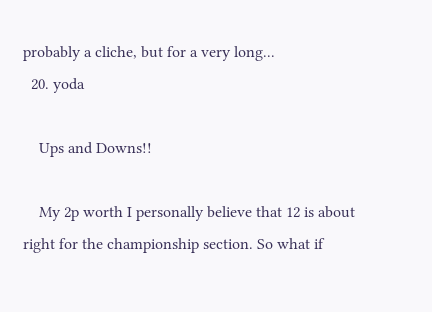probably a cliche, but for a very long...
  20. yoda

    Ups and Downs!!

    My 2p worth I personally believe that 12 is about right for the championship section. So what if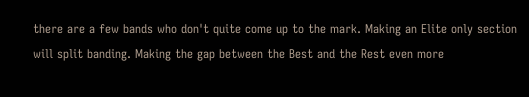there are a few bands who don't quite come up to the mark. Making an Elite only section will split banding. Making the gap between the Best and the Rest even more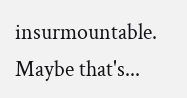insurmountable. Maybe that's...